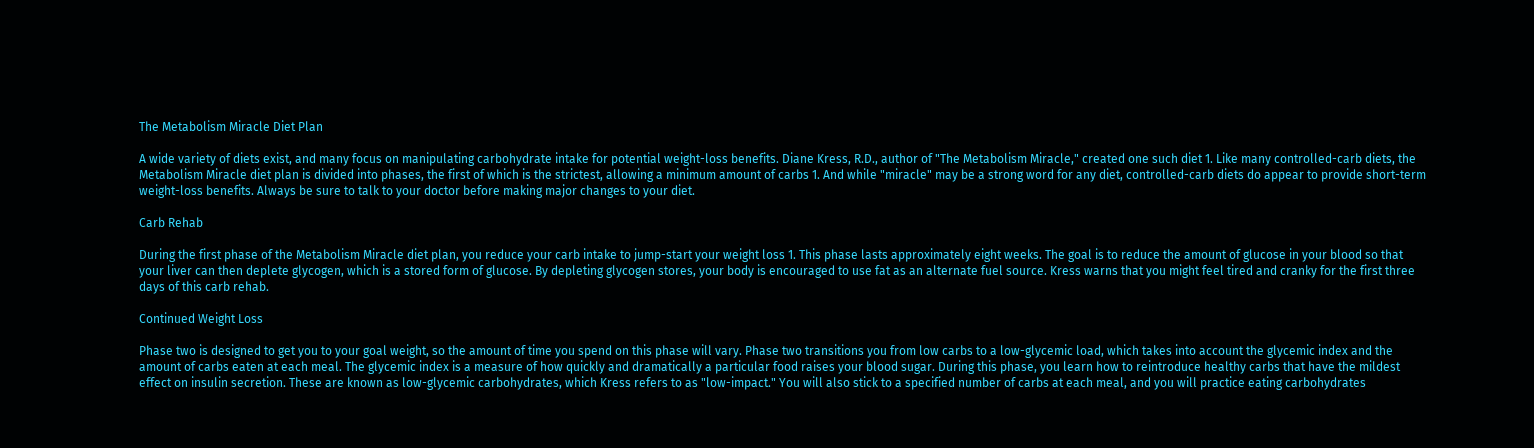The Metabolism Miracle Diet Plan

A wide variety of diets exist, and many focus on manipulating carbohydrate intake for potential weight-loss benefits. Diane Kress, R.D., author of "The Metabolism Miracle," created one such diet 1. Like many controlled-carb diets, the Metabolism Miracle diet plan is divided into phases, the first of which is the strictest, allowing a minimum amount of carbs 1. And while "miracle" may be a strong word for any diet, controlled-carb diets do appear to provide short-term weight-loss benefits. Always be sure to talk to your doctor before making major changes to your diet.

Carb Rehab

During the first phase of the Metabolism Miracle diet plan, you reduce your carb intake to jump-start your weight loss 1. This phase lasts approximately eight weeks. The goal is to reduce the amount of glucose in your blood so that your liver can then deplete glycogen, which is a stored form of glucose. By depleting glycogen stores, your body is encouraged to use fat as an alternate fuel source. Kress warns that you might feel tired and cranky for the first three days of this carb rehab.

Continued Weight Loss

Phase two is designed to get you to your goal weight, so the amount of time you spend on this phase will vary. Phase two transitions you from low carbs to a low-glycemic load, which takes into account the glycemic index and the amount of carbs eaten at each meal. The glycemic index is a measure of how quickly and dramatically a particular food raises your blood sugar. During this phase, you learn how to reintroduce healthy carbs that have the mildest effect on insulin secretion. These are known as low-glycemic carbohydrates, which Kress refers to as "low-impact." You will also stick to a specified number of carbs at each meal, and you will practice eating carbohydrates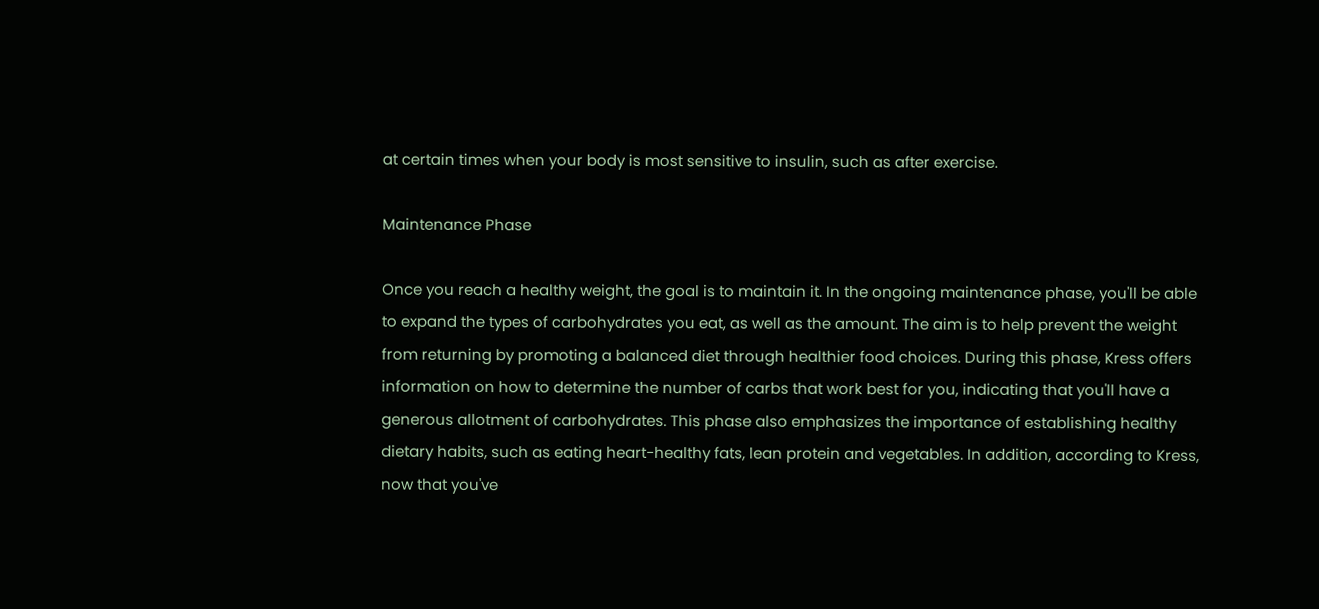at certain times when your body is most sensitive to insulin, such as after exercise.

Maintenance Phase

Once you reach a healthy weight, the goal is to maintain it. In the ongoing maintenance phase, you'll be able to expand the types of carbohydrates you eat, as well as the amount. The aim is to help prevent the weight from returning by promoting a balanced diet through healthier food choices. During this phase, Kress offers information on how to determine the number of carbs that work best for you, indicating that you'll have a generous allotment of carbohydrates. This phase also emphasizes the importance of establishing healthy dietary habits, such as eating heart-healthy fats, lean protein and vegetables. In addition, according to Kress, now that you've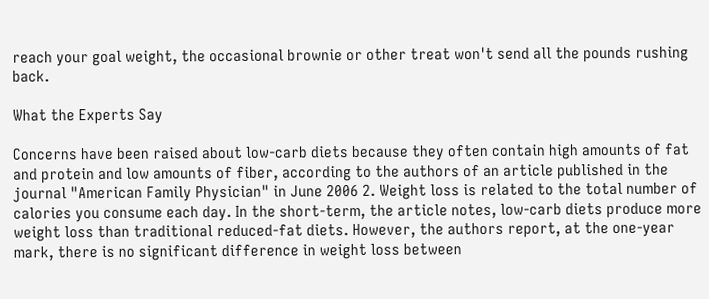reach your goal weight, the occasional brownie or other treat won't send all the pounds rushing back.

What the Experts Say

Concerns have been raised about low-carb diets because they often contain high amounts of fat and protein and low amounts of fiber, according to the authors of an article published in the journal "American Family Physician" in June 2006 2. Weight loss is related to the total number of calories you consume each day. In the short-term, the article notes, low-carb diets produce more weight loss than traditional reduced-fat diets. However, the authors report, at the one-year mark, there is no significant difference in weight loss between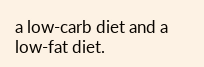a low-carb diet and a low-fat diet.